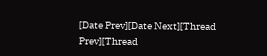[Date Prev][Date Next][Thread Prev][Thread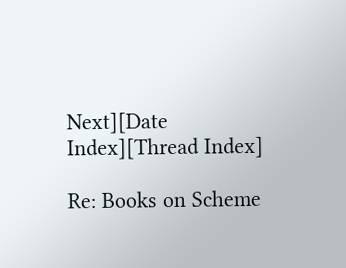Next][Date Index][Thread Index]

Re: Books on Scheme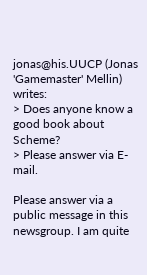jonas@his.UUCP (Jonas 'Gamemaster' Mellin) writes:
> Does anyone know a good book about Scheme?
> Please answer via E-mail.

Please answer via a public message in this newsgroup. I am quite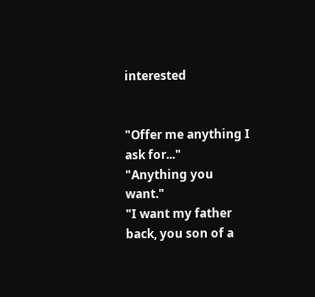interested


"Offer me anything I ask for..."
"Anything you want."
"I want my father back, you son of a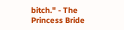bitch." - The Princess Bride